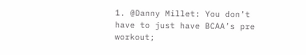1. @Danny Millet: You don’t have to just have BCAA’s pre workout;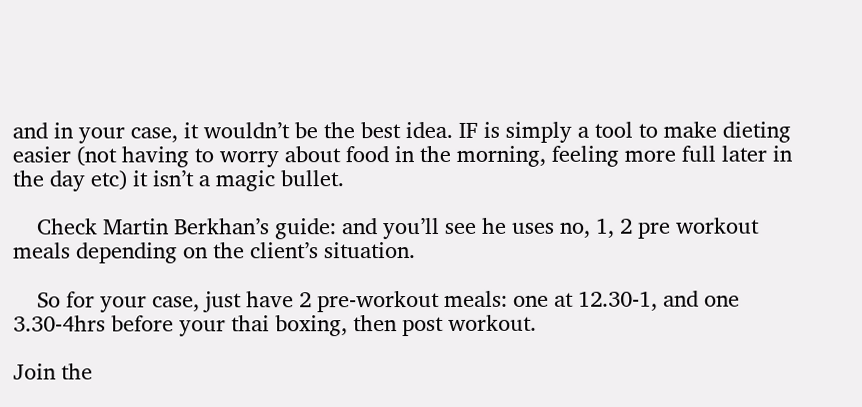and in your case, it wouldn’t be the best idea. IF is simply a tool to make dieting easier (not having to worry about food in the morning, feeling more full later in the day etc) it isn’t a magic bullet.

    Check Martin Berkhan’s guide: and you’ll see he uses no, 1, 2 pre workout meals depending on the client’s situation.

    So for your case, just have 2 pre-workout meals: one at 12.30-1, and one 3.30-4hrs before your thai boxing, then post workout.

Join the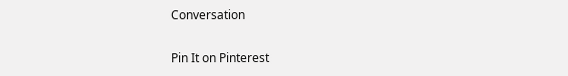Conversation

Pin It on Pinterest